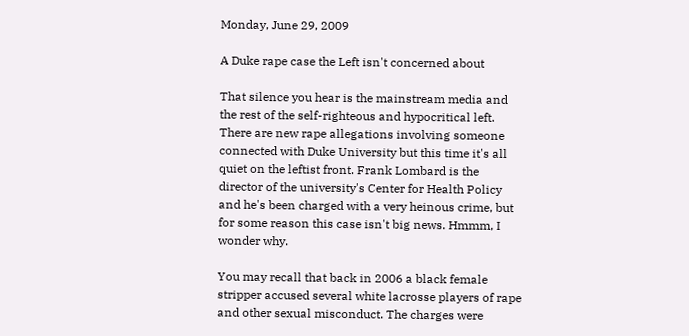Monday, June 29, 2009

A Duke rape case the Left isn't concerned about

That silence you hear is the mainstream media and the rest of the self-righteous and hypocritical left. There are new rape allegations involving someone connected with Duke University but this time it's all quiet on the leftist front. Frank Lombard is the director of the university's Center for Health Policy and he's been charged with a very heinous crime, but for some reason this case isn't big news. Hmmm, I wonder why.

You may recall that back in 2006 a black female stripper accused several white lacrosse players of rape and other sexual misconduct. The charges were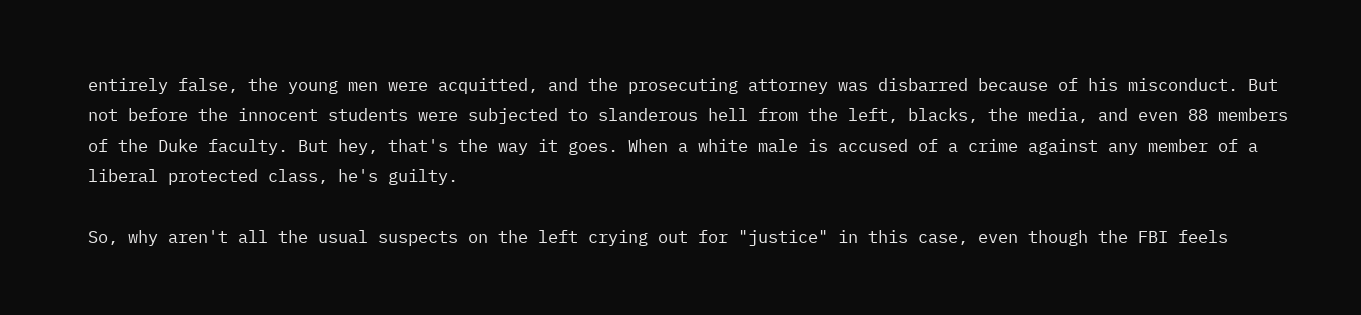entirely false, the young men were acquitted, and the prosecuting attorney was disbarred because of his misconduct. But not before the innocent students were subjected to slanderous hell from the left, blacks, the media, and even 88 members of the Duke faculty. But hey, that's the way it goes. When a white male is accused of a crime against any member of a liberal protected class, he's guilty.

So, why aren't all the usual suspects on the left crying out for "justice" in this case, even though the FBI feels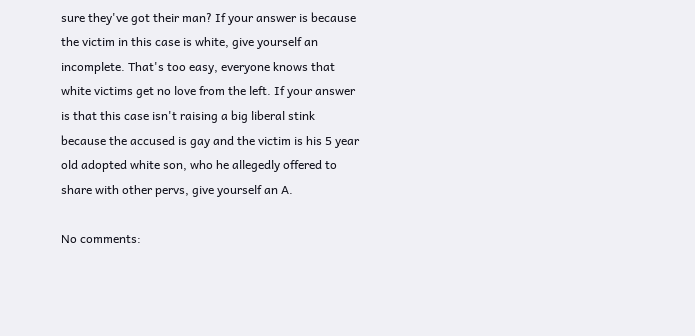sure they've got their man? If your answer is because the victim in this case is white, give yourself an incomplete. That's too easy, everyone knows that white victims get no love from the left. If your answer is that this case isn't raising a big liberal stink because the accused is gay and the victim is his 5 year old adopted white son, who he allegedly offered to share with other pervs, give yourself an A.

No comments: